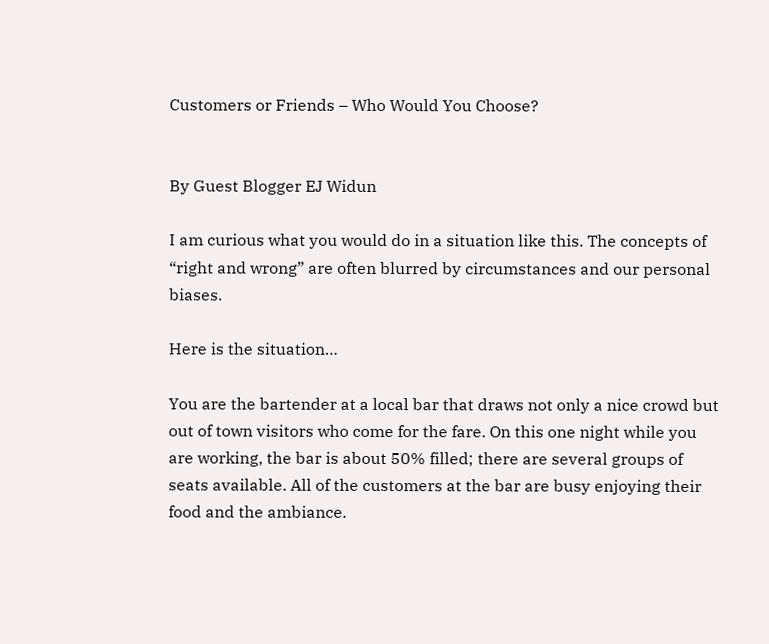Customers or Friends – Who Would You Choose?


By Guest Blogger EJ Widun

I am curious what you would do in a situation like this. The concepts of “right and wrong” are often blurred by circumstances and our personal biases.

Here is the situation…

You are the bartender at a local bar that draws not only a nice crowd but out of town visitors who come for the fare. On this one night while you are working, the bar is about 50% filled; there are several groups of seats available. All of the customers at the bar are busy enjoying their food and the ambiance.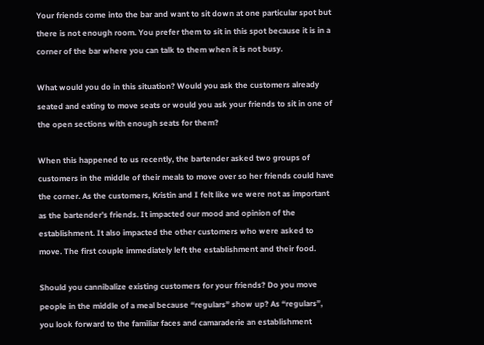Your friends come into the bar and want to sit down at one particular spot but there is not enough room. You prefer them to sit in this spot because it is in a corner of the bar where you can talk to them when it is not busy.

What would you do in this situation? Would you ask the customers already seated and eating to move seats or would you ask your friends to sit in one of the open sections with enough seats for them?

When this happened to us recently, the bartender asked two groups of customers in the middle of their meals to move over so her friends could have the corner. As the customers, Kristin and I felt like we were not as important as the bartender’s friends. It impacted our mood and opinion of the establishment. It also impacted the other customers who were asked to move. The first couple immediately left the establishment and their food.

Should you cannibalize existing customers for your friends? Do you move people in the middle of a meal because “regulars” show up? As “regulars”, you look forward to the familiar faces and camaraderie an establishment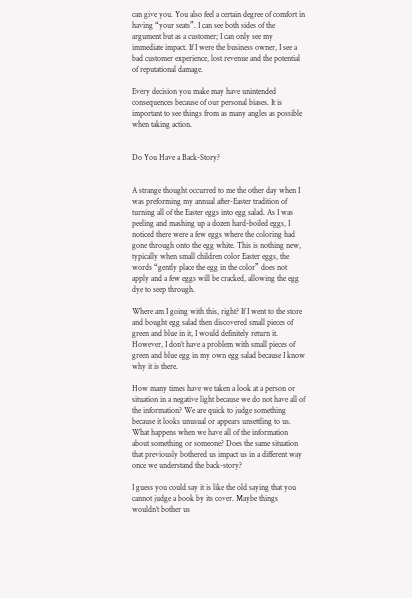can give you. You also feel a certain degree of comfort in having “your seats”. I can see both sides of the argument but as a customer; I can only see my immediate impact. If I were the business owner, I see a bad customer experience, lost revenue and the potential of reputational damage.

Every decision you make may have unintended consequences because of our personal biases. It is important to see things from as many angles as possible when taking action.


Do You Have a Back-Story?


A strange thought occurred to me the other day when I was preforming my annual after-Easter tradition of turning all of the Easter eggs into egg salad. As I was peeling and mashing up a dozen hard-boiled eggs, I noticed there were a few eggs where the coloring had gone through onto the egg white. This is nothing new, typically when small children color Easter eggs, the words “gently place the egg in the color” does not apply and a few eggs will be cracked, allowing the egg dye to seep through.

Where am I going with this, right? If I went to the store and bought egg salad then discovered small pieces of green and blue in it, I would definitely return it. However, I don’t have a problem with small pieces of green and blue egg in my own egg salad because I know why it is there.

How many times have we taken a look at a person or situation in a negative light because we do not have all of the information? We are quick to judge something because it looks unusual or appears unsettling to us.  What happens when we have all of the information about something or someone? Does the same situation that previously bothered us impact us in a different way once we understand the back-story?

I guess you could say it is like the old saying that you cannot judge a book by its cover. Maybe things wouldn’t bother us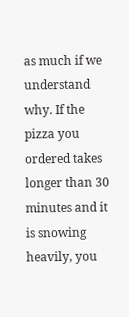as much if we understand why. If the pizza you ordered takes longer than 30 minutes and it is snowing heavily, you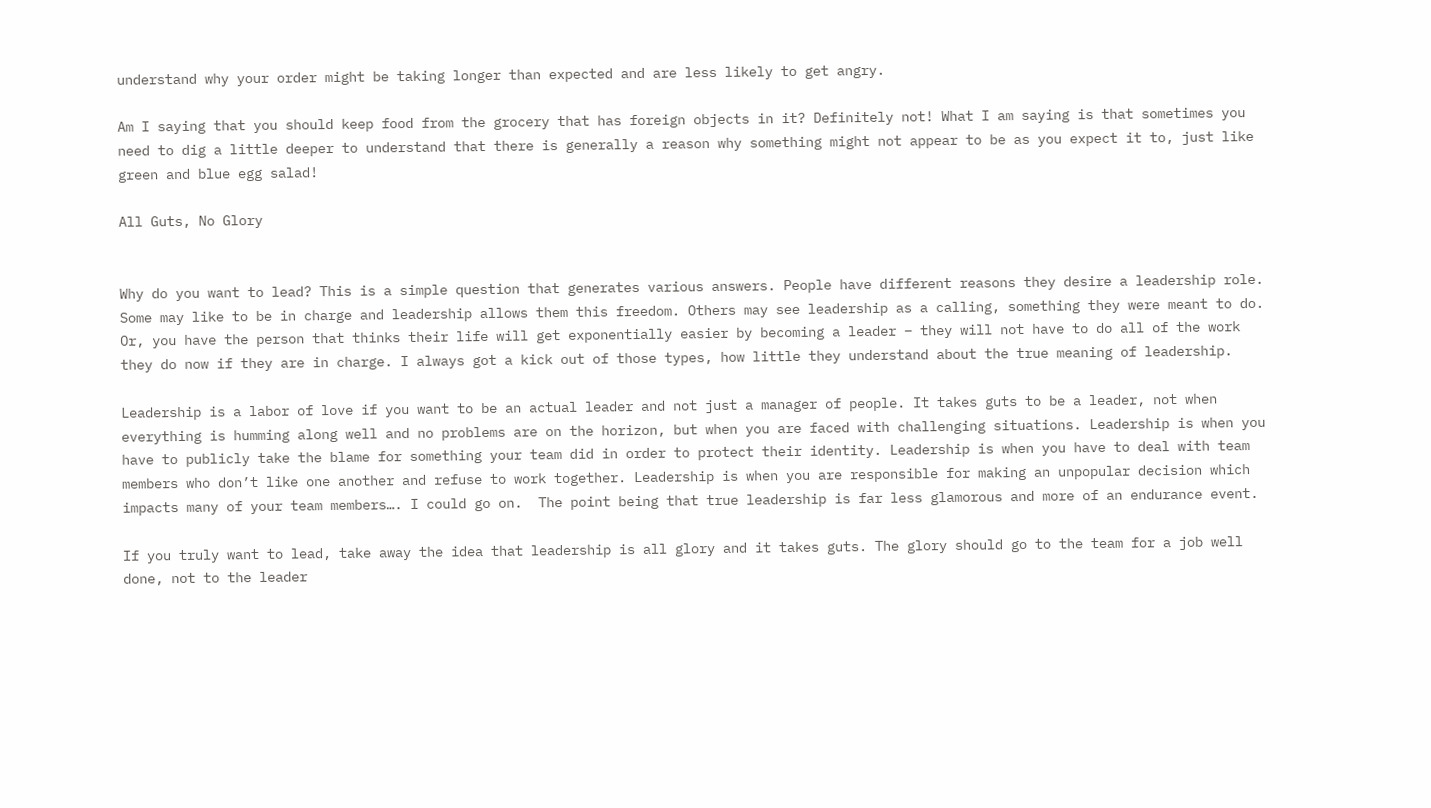understand why your order might be taking longer than expected and are less likely to get angry.

Am I saying that you should keep food from the grocery that has foreign objects in it? Definitely not! What I am saying is that sometimes you need to dig a little deeper to understand that there is generally a reason why something might not appear to be as you expect it to, just like green and blue egg salad!

All Guts, No Glory


Why do you want to lead? This is a simple question that generates various answers. People have different reasons they desire a leadership role. Some may like to be in charge and leadership allows them this freedom. Others may see leadership as a calling, something they were meant to do. Or, you have the person that thinks their life will get exponentially easier by becoming a leader – they will not have to do all of the work they do now if they are in charge. I always got a kick out of those types, how little they understand about the true meaning of leadership.

Leadership is a labor of love if you want to be an actual leader and not just a manager of people. It takes guts to be a leader, not when everything is humming along well and no problems are on the horizon, but when you are faced with challenging situations. Leadership is when you have to publicly take the blame for something your team did in order to protect their identity. Leadership is when you have to deal with team members who don’t like one another and refuse to work together. Leadership is when you are responsible for making an unpopular decision which impacts many of your team members…. I could go on.  The point being that true leadership is far less glamorous and more of an endurance event.

If you truly want to lead, take away the idea that leadership is all glory and it takes guts. The glory should go to the team for a job well done, not to the leader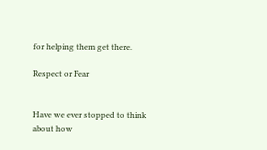for helping them get there.

Respect or Fear


Have we ever stopped to think about how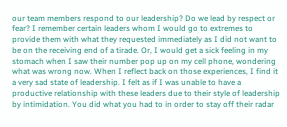our team members respond to our leadership? Do we lead by respect or fear? I remember certain leaders whom I would go to extremes to provide them with what they requested immediately as I did not want to be on the receiving end of a tirade. Or, I would get a sick feeling in my stomach when I saw their number pop up on my cell phone, wondering what was wrong now. When I reflect back on those experiences, I find it a very sad state of leadership. I felt as if I was unable to have a productive relationship with these leaders due to their style of leadership by intimidation. You did what you had to in order to stay off their radar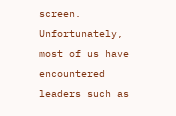screen. Unfortunately, most of us have encountered leaders such as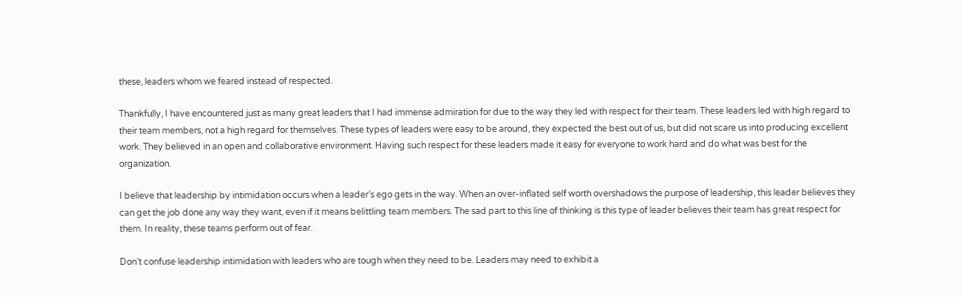these, leaders whom we feared instead of respected.

Thankfully, I have encountered just as many great leaders that I had immense admiration for due to the way they led with respect for their team. These leaders led with high regard to their team members, not a high regard for themselves. These types of leaders were easy to be around, they expected the best out of us, but did not scare us into producing excellent work. They believed in an open and collaborative environment. Having such respect for these leaders made it easy for everyone to work hard and do what was best for the organization.

I believe that leadership by intimidation occurs when a leader’s ego gets in the way. When an over-inflated self worth overshadows the purpose of leadership, this leader believes they can get the job done any way they want, even if it means belittling team members. The sad part to this line of thinking is this type of leader believes their team has great respect for them. In reality, these teams perform out of fear.

Don’t confuse leadership intimidation with leaders who are tough when they need to be. Leaders may need to exhibit a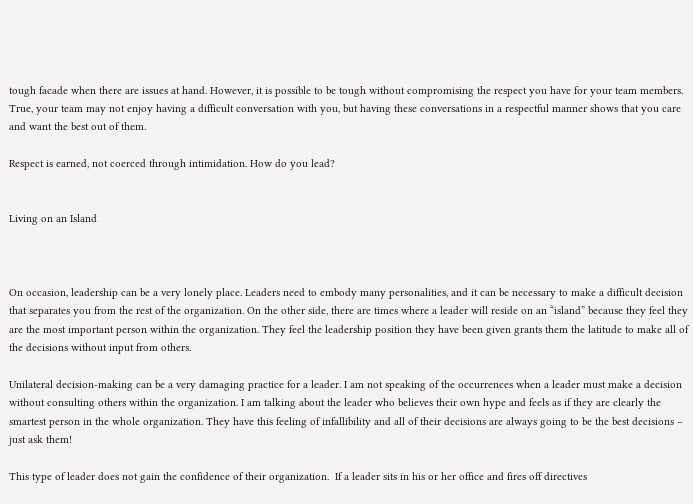tough facade when there are issues at hand. However, it is possible to be tough without compromising the respect you have for your team members. True, your team may not enjoy having a difficult conversation with you, but having these conversations in a respectful manner shows that you care and want the best out of them.

Respect is earned, not coerced through intimidation. How do you lead?


Living on an Island



On occasion, leadership can be a very lonely place. Leaders need to embody many personalities, and it can be necessary to make a difficult decision that separates you from the rest of the organization. On the other side, there are times where a leader will reside on an “island” because they feel they are the most important person within the organization. They feel the leadership position they have been given grants them the latitude to make all of the decisions without input from others.

Unilateral decision-making can be a very damaging practice for a leader. I am not speaking of the occurrences when a leader must make a decision without consulting others within the organization. I am talking about the leader who believes their own hype and feels as if they are clearly the smartest person in the whole organization. They have this feeling of infallibility and all of their decisions are always going to be the best decisions – just ask them!

This type of leader does not gain the confidence of their organization.  If a leader sits in his or her office and fires off directives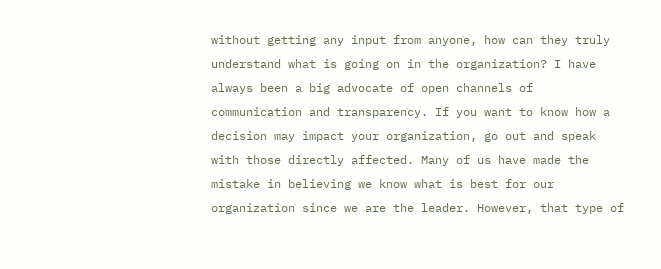without getting any input from anyone, how can they truly understand what is going on in the organization? I have always been a big advocate of open channels of communication and transparency. If you want to know how a decision may impact your organization, go out and speak with those directly affected. Many of us have made the mistake in believing we know what is best for our organization since we are the leader. However, that type of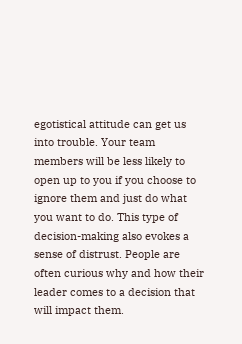egotistical attitude can get us into trouble. Your team members will be less likely to open up to you if you choose to ignore them and just do what you want to do. This type of decision-making also evokes a sense of distrust. People are often curious why and how their leader comes to a decision that will impact them.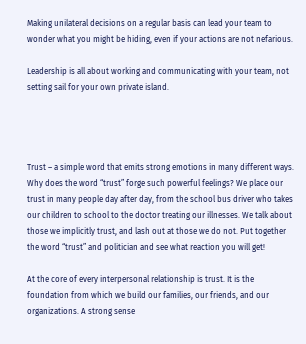Making unilateral decisions on a regular basis can lead your team to wonder what you might be hiding, even if your actions are not nefarious.

Leadership is all about working and communicating with your team, not setting sail for your own private island.




Trust – a simple word that emits strong emotions in many different ways. Why does the word “trust” forge such powerful feelings? We place our trust in many people day after day, from the school bus driver who takes our children to school to the doctor treating our illnesses. We talk about those we implicitly trust, and lash out at those we do not. Put together the word “trust” and politician and see what reaction you will get!

At the core of every interpersonal relationship is trust. It is the foundation from which we build our families, our friends, and our organizations. A strong sense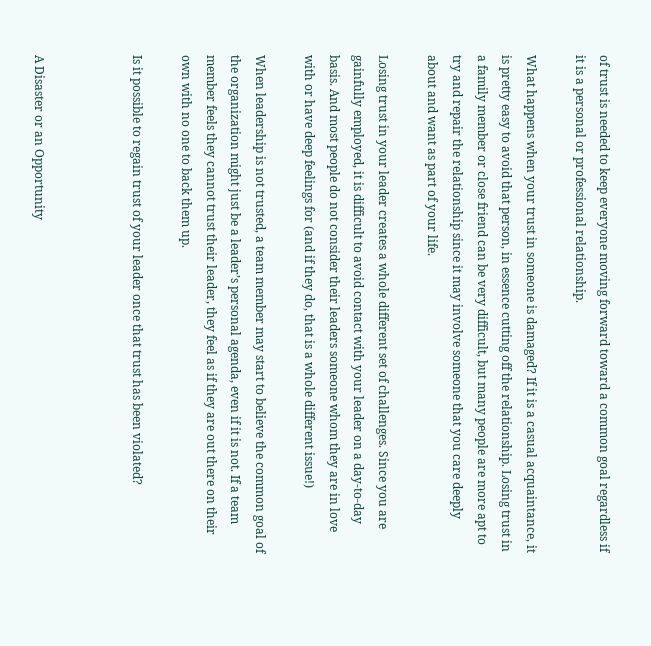of trust is needed to keep everyone moving forward toward a common goal regardless if it is a personal or professional relationship.

What happens when your trust in someone is damaged? If it is a casual acquaintance, it is pretty easy to avoid that person, in essence cutting off the relationship. Losing trust in a family member or close friend can be very difficult, but many people are more apt to try and repair the relationship since it may involve someone that you care deeply about and want as part of your life.

Losing trust in your leader creates a whole different set of challenges. Since you are gainfully employed, it is difficult to avoid contact with your leader on a day-to-day basis. And most people do not consider their leaders someone whom they are in love with or have deep feelings for (and if they do, that is a whole different issue!)

When leadership is not trusted, a team member may start to believe the common goal of the organization might just be a leader’s personal agenda, even if it is not. If a team member feels they cannot trust their leader, they feel as if they are out there on their own with no one to back them up.

Is it possible to regain trust of your leader once that trust has been violated?



A Disaster or an Opportunity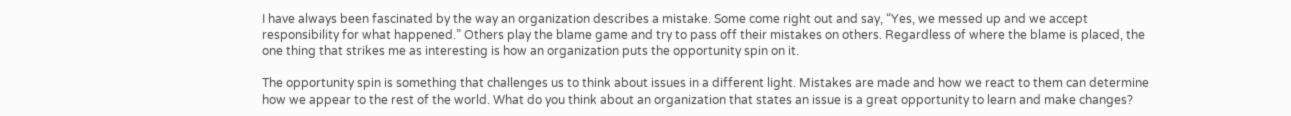I have always been fascinated by the way an organization describes a mistake. Some come right out and say, “Yes, we messed up and we accept responsibility for what happened.” Others play the blame game and try to pass off their mistakes on others. Regardless of where the blame is placed, the one thing that strikes me as interesting is how an organization puts the opportunity spin on it.

The opportunity spin is something that challenges us to think about issues in a different light. Mistakes are made and how we react to them can determine how we appear to the rest of the world. What do you think about an organization that states an issue is a great opportunity to learn and make changes?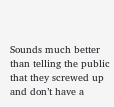Sounds much better than telling the public that they screwed up and don’t have a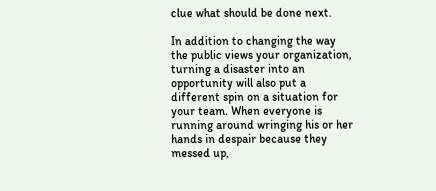clue what should be done next.

In addition to changing the way the public views your organization, turning a disaster into an opportunity will also put a different spin on a situation for your team. When everyone is running around wringing his or her hands in despair because they messed up,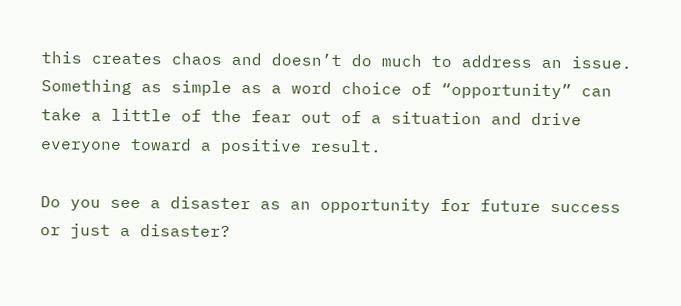this creates chaos and doesn’t do much to address an issue. Something as simple as a word choice of “opportunity” can take a little of the fear out of a situation and drive everyone toward a positive result.

Do you see a disaster as an opportunity for future success or just a disaster?